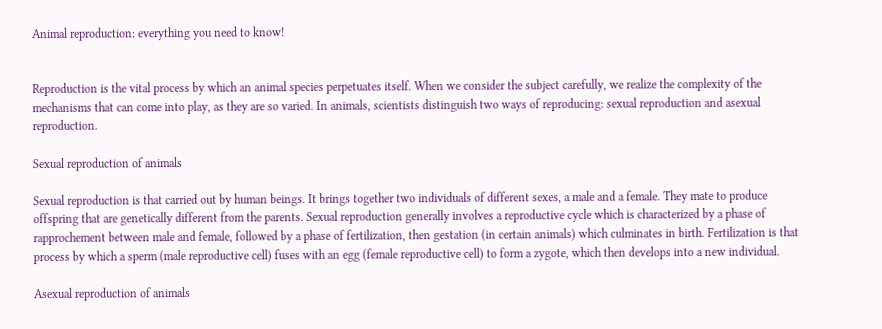Animal reproduction: everything you need to know!


Reproduction is the vital process by which an animal species perpetuates itself. When we consider the subject carefully, we realize the complexity of the mechanisms that can come into play, as they are so varied. In animals, scientists distinguish two ways of reproducing: sexual reproduction and asexual reproduction.

Sexual reproduction of animals

Sexual reproduction is that carried out by human beings. It brings together two individuals of different sexes, a male and a female. They mate to produce offspring that are genetically different from the parents. Sexual reproduction generally involves a reproductive cycle which is characterized by a phase of rapprochement between male and female, followed by a phase of fertilization, then gestation (in certain animals) which culminates in birth. Fertilization is that process by which a sperm (male reproductive cell) fuses with an egg (female reproductive cell) to form a zygote, which then develops into a new individual.

Asexual reproduction of animals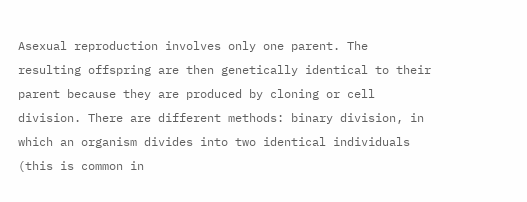Asexual reproduction involves only one parent. The resulting offspring are then genetically identical to their parent because they are produced by cloning or cell division. There are different methods: binary division, in which an organism divides into two identical individuals (this is common in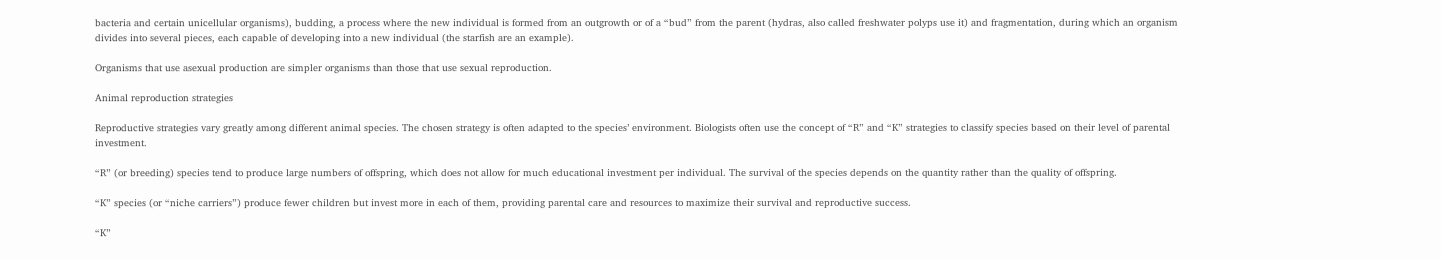bacteria and certain unicellular organisms), budding, a process where the new individual is formed from an outgrowth or of a “bud” from the parent (hydras, also called freshwater polyps use it) and fragmentation, during which an organism divides into several pieces, each capable of developing into a new individual (the starfish are an example).

Organisms that use asexual production are simpler organisms than those that use sexual reproduction.

Animal reproduction strategies

Reproductive strategies vary greatly among different animal species. The chosen strategy is often adapted to the species’ environment. Biologists often use the concept of “R” and “K” strategies to classify species based on their level of parental investment.

“R” (or breeding) species tend to produce large numbers of offspring, which does not allow for much educational investment per individual. The survival of the species depends on the quantity rather than the quality of offspring.

“K” species (or “niche carriers”) produce fewer children but invest more in each of them, providing parental care and resources to maximize their survival and reproductive success.

“K”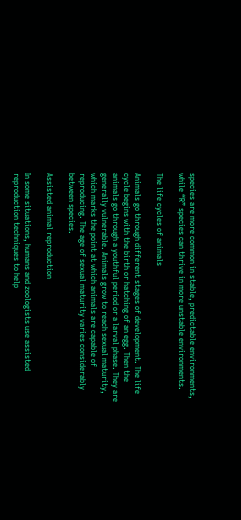species are more common in stable, predictable environments, while “R” species can thrive in more unstable environments.

The life cycles of animals

Animals go through different stages of development. The life cycle begins with the birth or hatching of an egg. Then the animals go through a youthful period or a larval phase. They are generally vulnerable. Animals grow to reach sexual maturity, which marks the point at which animals are capable of reproducing. The age of sexual maturity varies considerably between species.

Assisted animal reproduction

In some situations, humans and zoologists use assisted reproduction techniques to help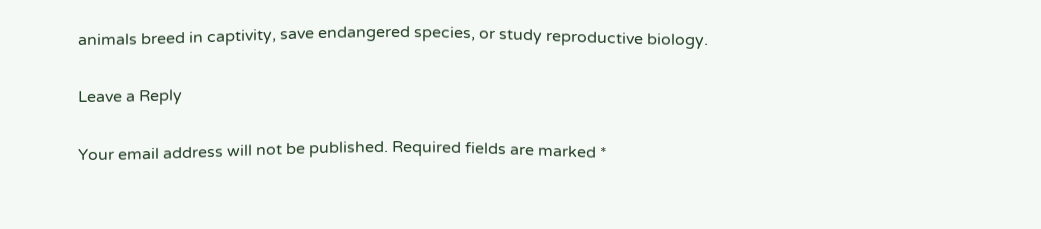animals breed in captivity, save endangered species, or study reproductive biology.

Leave a Reply

Your email address will not be published. Required fields are marked *